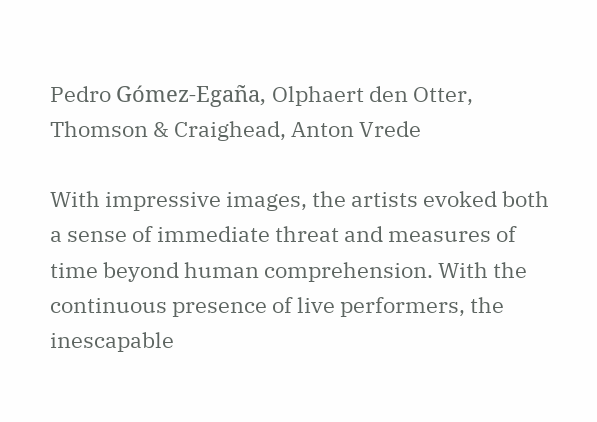Pedro Gómez-Egaña, Olphaert den Otter, Thomson & Craighead, Anton Vrede

With impressive images, the artists evoked both a sense of immediate threat and measures of time beyond human comprehension. With the continuous presence of live performers, the inescapable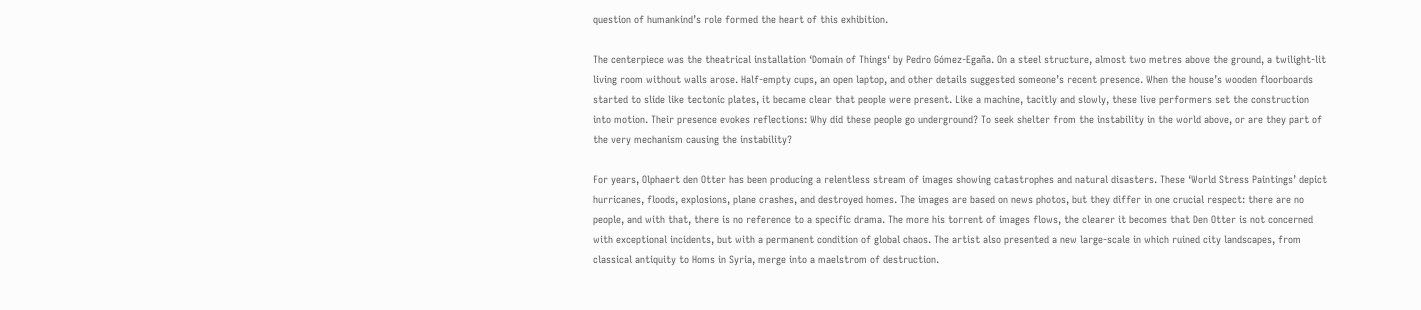question of humankind’s role formed the heart of this exhibition.

The centerpiece was the theatrical installation ‘Domain of Things‘ by Pedro Gómez-Egaña. On a steel structure, almost two metres above the ground, a twilight-lit living room without walls arose. Half-empty cups, an open laptop, and other details suggested someone’s recent presence. When the house’s wooden floorboards started to slide like tectonic plates, it became clear that people were present. Like a machine, tacitly and slowly, these live performers set the construction into motion. Their presence evokes reflections: Why did these people go underground? To seek shelter from the instability in the world above, or are they part of the very mechanism causing the instability?

For years, Olphaert den Otter has been producing a relentless stream of images showing catastrophes and natural disasters. These ‘World Stress Paintings’ depict hurricanes, floods, explosions, plane crashes, and destroyed homes. The images are based on news photos, but they differ in one crucial respect: there are no people, and with that, there is no reference to a specific drama. The more his torrent of images flows, the clearer it becomes that Den Otter is not concerned with exceptional incidents, but with a permanent condition of global chaos. The artist also presented a new large-scale in which ruined city landscapes, from classical antiquity to Homs in Syria, merge into a maelstrom of destruction.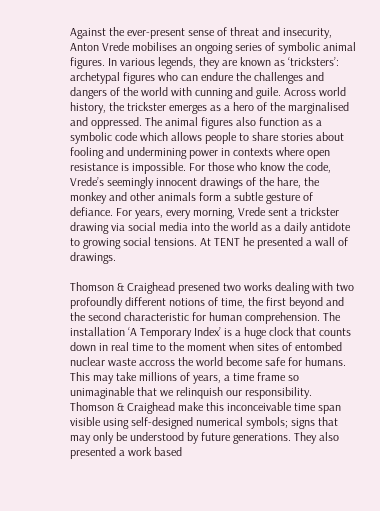Against the ever-present sense of threat and insecurity, Anton Vrede mobilises an ongoing series of symbolic animal figures. In various legends, they are known as ‘tricksters’: archetypal figures who can endure the challenges and dangers of the world with cunning and guile. Across world history, the trickster emerges as a hero of the marginalised and oppressed. The animal figures also function as a symbolic code which allows people to share stories about fooling and undermining power in contexts where open resistance is impossible. For those who know the code, Vrede’s seemingly innocent drawings of the hare, the monkey and other animals form a subtle gesture of defiance. For years, every morning, Vrede sent a trickster drawing via social media into the world as a daily antidote to growing social tensions. At TENT he presented a wall of drawings.

Thomson & Craighead presened two works dealing with two profoundly different notions of time, the first beyond and the second characteristic for human comprehension. The installation ‘A Temporary Index’ is a huge clock that counts down in real time to the moment when sites of entombed nuclear waste accross the world become safe for humans. This may take millions of years, a time frame so unimaginable that we relinquish our responsibility. Thomson & Craighead make this inconceivable time span visible using self-designed numerical symbols; signs that may only be understood by future generations. They also presented a work based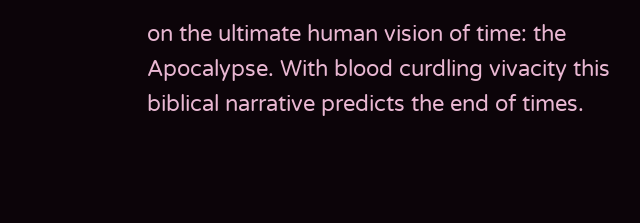on the ultimate human vision of time: the Apocalypse. With blood curdling vivacity this biblical narrative predicts the end of times.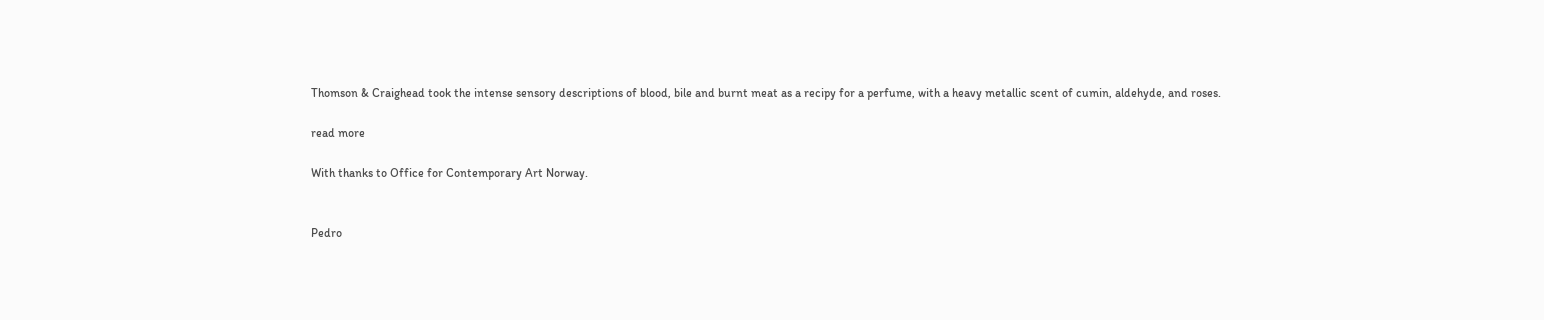Thomson & Craighead took the intense sensory descriptions of blood, bile and burnt meat as a recipy for a perfume, with a heavy metallic scent of cumin, aldehyde, and roses.

read more

With thanks to Office for Contemporary Art Norway.


Pedro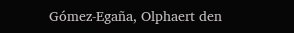Gómez-Egaña, Olphaert den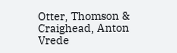Otter, Thomson & Craighead, Anton Vrede